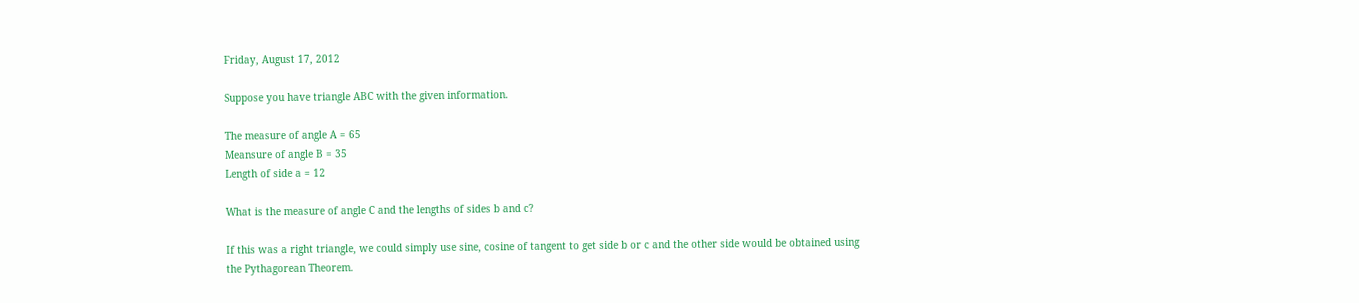Friday, August 17, 2012

Suppose you have triangle ABC with the given information.

The measure of angle A = 65
Meansure of angle B = 35
Length of side a = 12

What is the measure of angle C and the lengths of sides b and c?

If this was a right triangle, we could simply use sine, cosine of tangent to get side b or c and the other side would be obtained using the Pythagorean Theorem.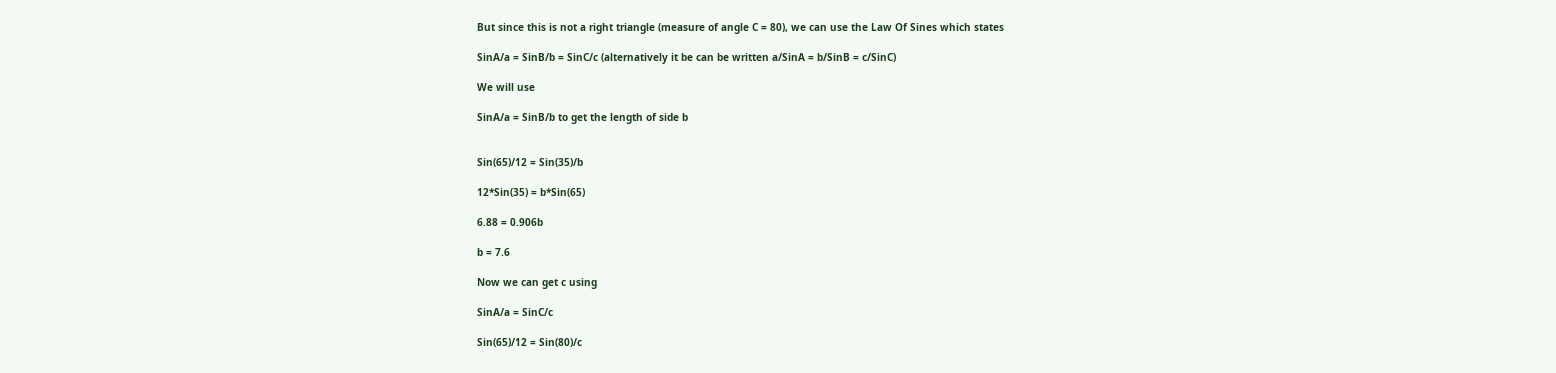But since this is not a right triangle (measure of angle C = 80), we can use the Law Of Sines which states

SinA/a = SinB/b = SinC/c (alternatively it be can be written a/SinA = b/SinB = c/SinC)

We will use

SinA/a = SinB/b to get the length of side b


Sin(65)/12 = Sin(35)/b

12*Sin(35) = b*Sin(65)

6.88 = 0.906b

b = 7.6

Now we can get c using

SinA/a = SinC/c

Sin(65)/12 = Sin(80)/c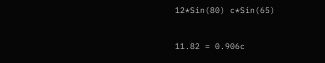12*Sin(80) c*Sin(65)

11.82 = 0.906c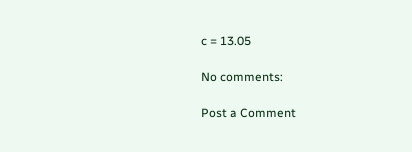c = 13.05

No comments:

Post a Comment